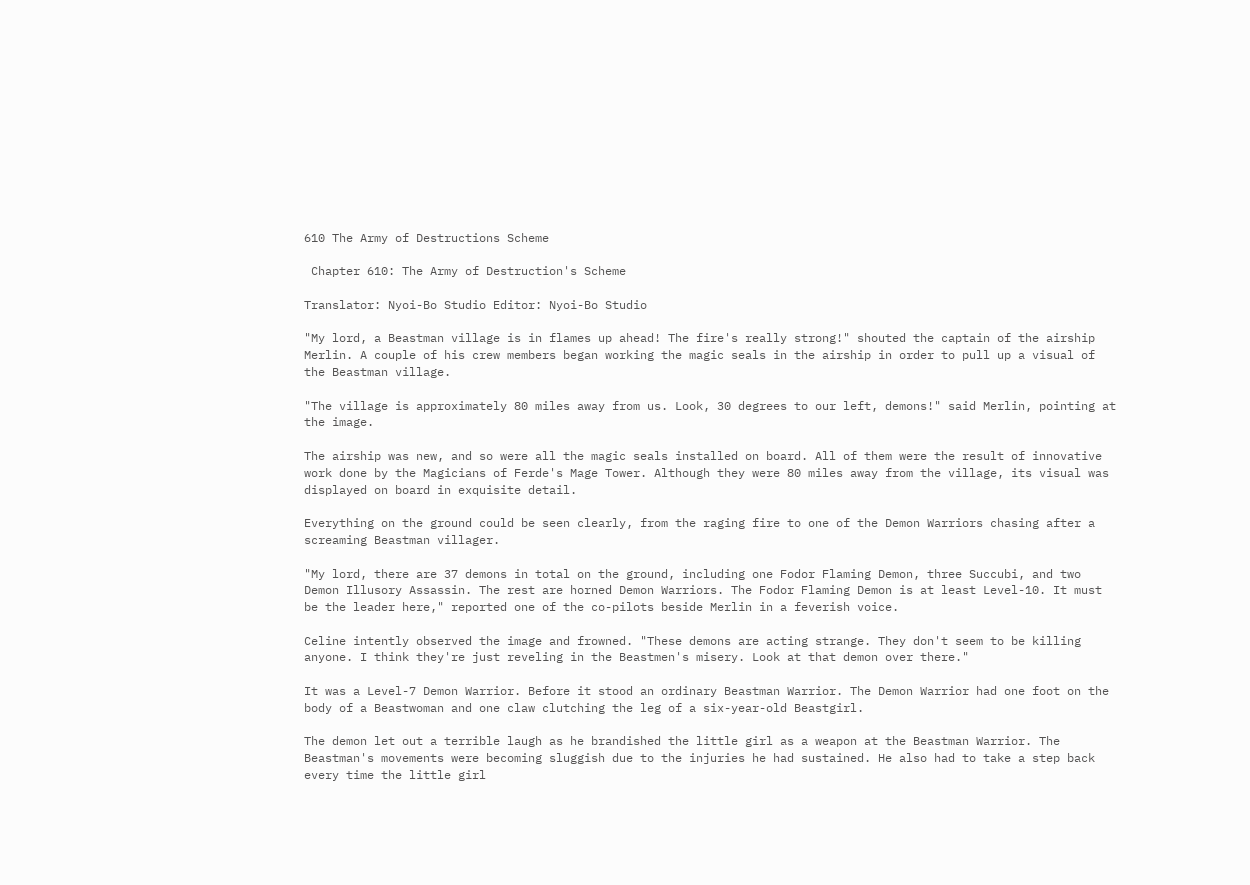610 The Army of Destructions Scheme

 Chapter 610: The Army of Destruction's Scheme

Translator: Nyoi-Bo Studio Editor: Nyoi-Bo Studio

"My lord, a Beastman village is in flames up ahead! The fire's really strong!" shouted the captain of the airship Merlin. A couple of his crew members began working the magic seals in the airship in order to pull up a visual of the Beastman village.

"The village is approximately 80 miles away from us. Look, 30 degrees to our left, demons!" said Merlin, pointing at the image.

The airship was new, and so were all the magic seals installed on board. All of them were the result of innovative work done by the Magicians of Ferde's Mage Tower. Although they were 80 miles away from the village, its visual was displayed on board in exquisite detail.

Everything on the ground could be seen clearly, from the raging fire to one of the Demon Warriors chasing after a screaming Beastman villager.

"My lord, there are 37 demons in total on the ground, including one Fodor Flaming Demon, three Succubi, and two Demon Illusory Assassin. The rest are horned Demon Warriors. The Fodor Flaming Demon is at least Level-10. It must be the leader here," reported one of the co-pilots beside Merlin in a feverish voice.

Celine intently observed the image and frowned. "These demons are acting strange. They don't seem to be killing anyone. I think they're just reveling in the Beastmen's misery. Look at that demon over there."

It was a Level-7 Demon Warrior. Before it stood an ordinary Beastman Warrior. The Demon Warrior had one foot on the body of a Beastwoman and one claw clutching the leg of a six-year-old Beastgirl.

The demon let out a terrible laugh as he brandished the little girl as a weapon at the Beastman Warrior. The Beastman's movements were becoming sluggish due to the injuries he had sustained. He also had to take a step back every time the little girl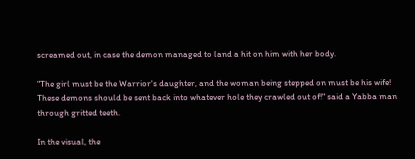screamed out, in case the demon managed to land a hit on him with her body.

"The girl must be the Warrior's daughter, and the woman being stepped on must be his wife! These demons should be sent back into whatever hole they crawled out of!" said a Yabba man through gritted teeth.

In the visual, the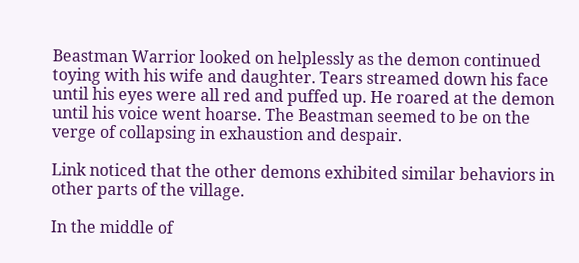Beastman Warrior looked on helplessly as the demon continued toying with his wife and daughter. Tears streamed down his face until his eyes were all red and puffed up. He roared at the demon until his voice went hoarse. The Beastman seemed to be on the verge of collapsing in exhaustion and despair.

Link noticed that the other demons exhibited similar behaviors in other parts of the village.

In the middle of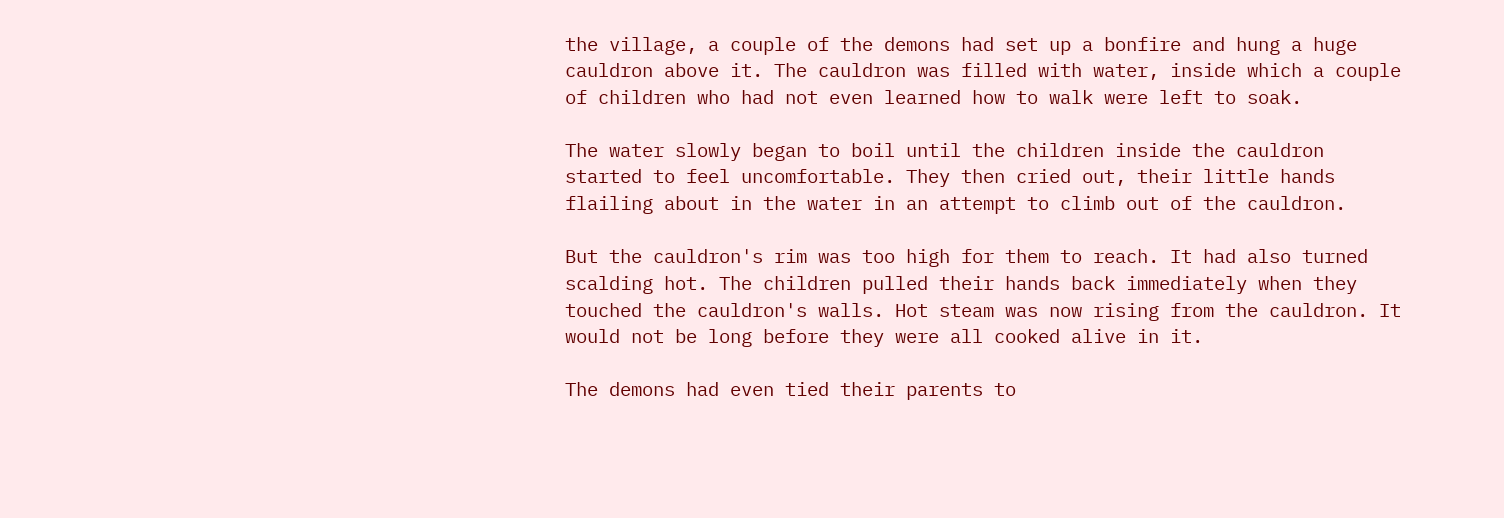the village, a couple of the demons had set up a bonfire and hung a huge cauldron above it. The cauldron was filled with water, inside which a couple of children who had not even learned how to walk were left to soak.

The water slowly began to boil until the children inside the cauldron started to feel uncomfortable. They then cried out, their little hands flailing about in the water in an attempt to climb out of the cauldron.

But the cauldron's rim was too high for them to reach. It had also turned scalding hot. The children pulled their hands back immediately when they touched the cauldron's walls. Hot steam was now rising from the cauldron. It would not be long before they were all cooked alive in it.

The demons had even tied their parents to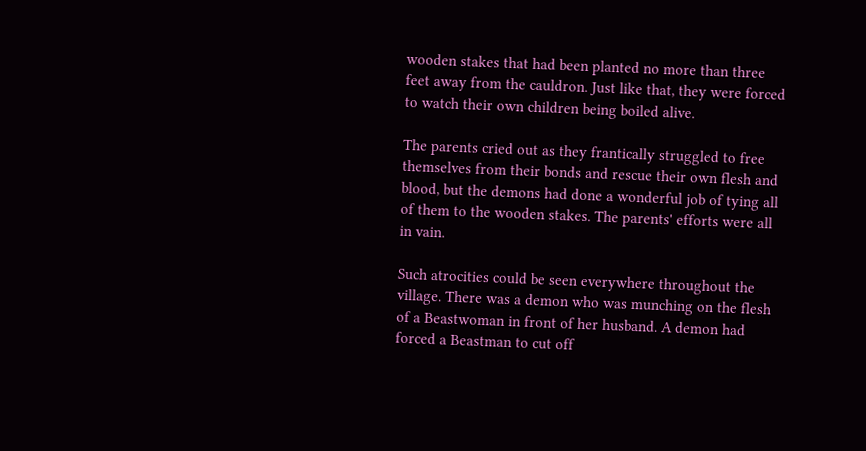wooden stakes that had been planted no more than three feet away from the cauldron. Just like that, they were forced to watch their own children being boiled alive.

The parents cried out as they frantically struggled to free themselves from their bonds and rescue their own flesh and blood, but the demons had done a wonderful job of tying all of them to the wooden stakes. The parents' efforts were all in vain.

Such atrocities could be seen everywhere throughout the village. There was a demon who was munching on the flesh of a Beastwoman in front of her husband. A demon had forced a Beastman to cut off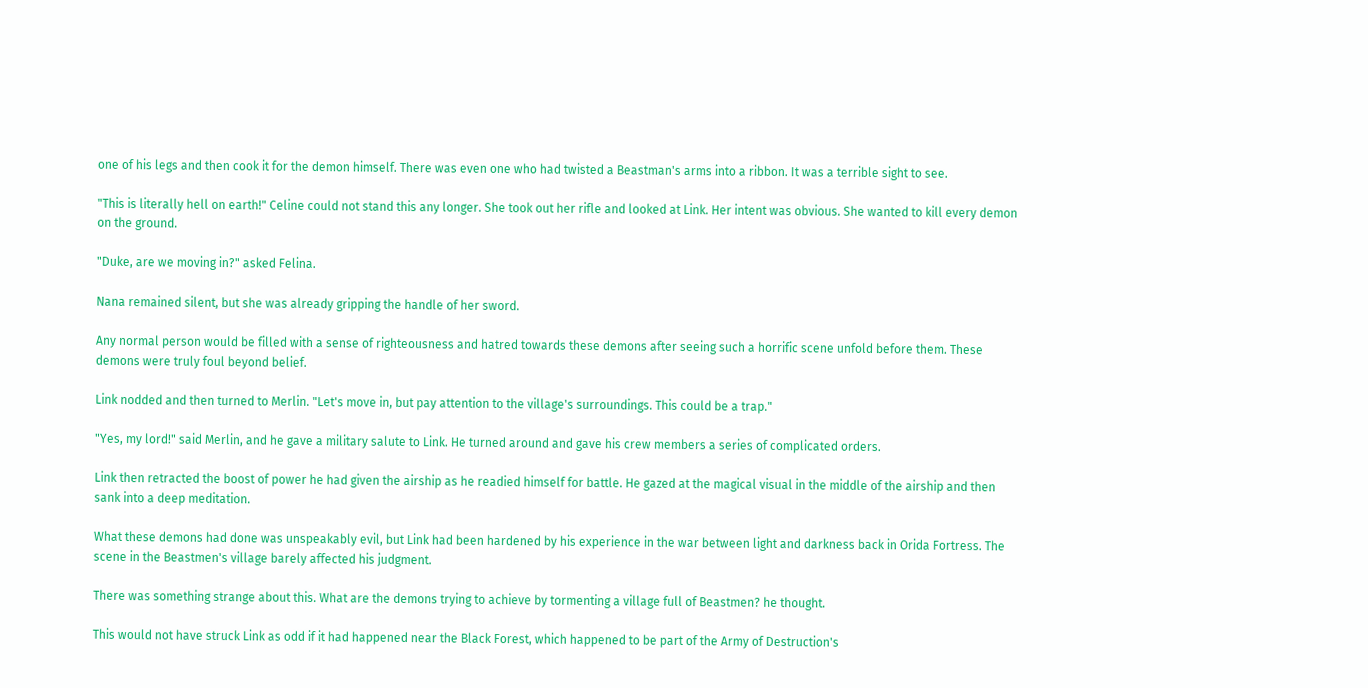one of his legs and then cook it for the demon himself. There was even one who had twisted a Beastman's arms into a ribbon. It was a terrible sight to see.

"This is literally hell on earth!" Celine could not stand this any longer. She took out her rifle and looked at Link. Her intent was obvious. She wanted to kill every demon on the ground.

"Duke, are we moving in?" asked Felina.

Nana remained silent, but she was already gripping the handle of her sword.

Any normal person would be filled with a sense of righteousness and hatred towards these demons after seeing such a horrific scene unfold before them. These demons were truly foul beyond belief.

Link nodded and then turned to Merlin. "Let's move in, but pay attention to the village's surroundings. This could be a trap."

"Yes, my lord!" said Merlin, and he gave a military salute to Link. He turned around and gave his crew members a series of complicated orders.

Link then retracted the boost of power he had given the airship as he readied himself for battle. He gazed at the magical visual in the middle of the airship and then sank into a deep meditation.

What these demons had done was unspeakably evil, but Link had been hardened by his experience in the war between light and darkness back in Orida Fortress. The scene in the Beastmen's village barely affected his judgment.

There was something strange about this. What are the demons trying to achieve by tormenting a village full of Beastmen? he thought.

This would not have struck Link as odd if it had happened near the Black Forest, which happened to be part of the Army of Destruction's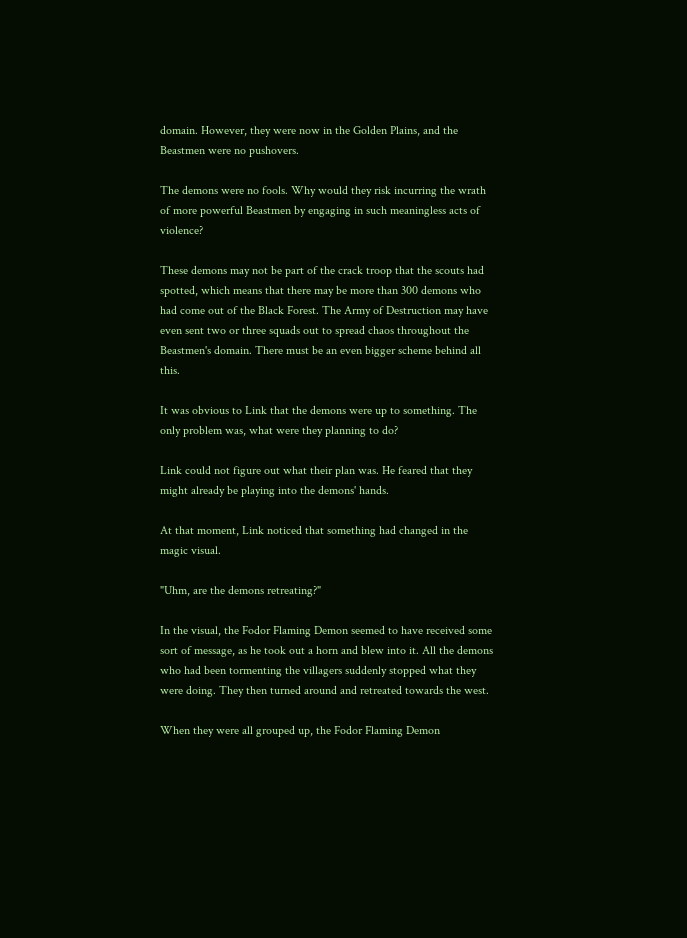domain. However, they were now in the Golden Plains, and the Beastmen were no pushovers.

The demons were no fools. Why would they risk incurring the wrath of more powerful Beastmen by engaging in such meaningless acts of violence?

These demons may not be part of the crack troop that the scouts had spotted, which means that there may be more than 300 demons who had come out of the Black Forest. The Army of Destruction may have even sent two or three squads out to spread chaos throughout the Beastmen's domain. There must be an even bigger scheme behind all this.

It was obvious to Link that the demons were up to something. The only problem was, what were they planning to do?

Link could not figure out what their plan was. He feared that they might already be playing into the demons' hands.

At that moment, Link noticed that something had changed in the magic visual.

"Uhm, are the demons retreating?"

In the visual, the Fodor Flaming Demon seemed to have received some sort of message, as he took out a horn and blew into it. All the demons who had been tormenting the villagers suddenly stopped what they were doing. They then turned around and retreated towards the west.

When they were all grouped up, the Fodor Flaming Demon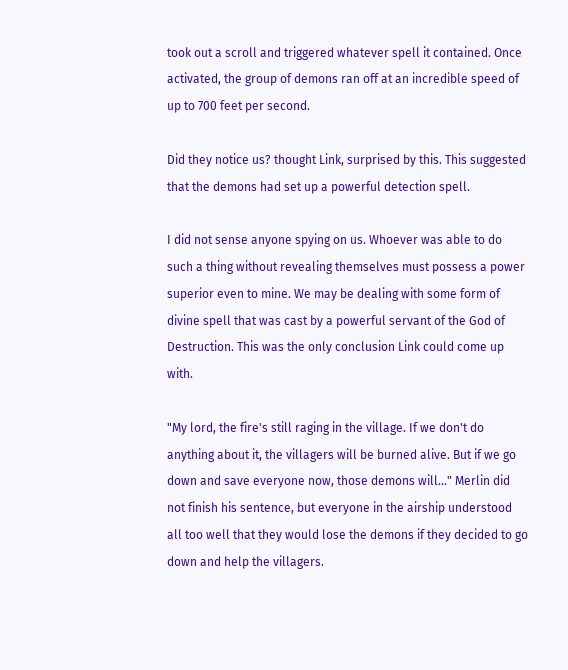took out a scroll and triggered whatever spell it contained. Once activated, the group of demons ran off at an incredible speed of up to 700 feet per second.

Did they notice us? thought Link, surprised by this. This suggested that the demons had set up a powerful detection spell.

I did not sense anyone spying on us. Whoever was able to do such a thing without revealing themselves must possess a power superior even to mine. We may be dealing with some form of divine spell that was cast by a powerful servant of the God of Destruction. This was the only conclusion Link could come up with.

"My lord, the fire's still raging in the village. If we don't do anything about it, the villagers will be burned alive. But if we go down and save everyone now, those demons will..." Merlin did not finish his sentence, but everyone in the airship understood all too well that they would lose the demons if they decided to go down and help the villagers.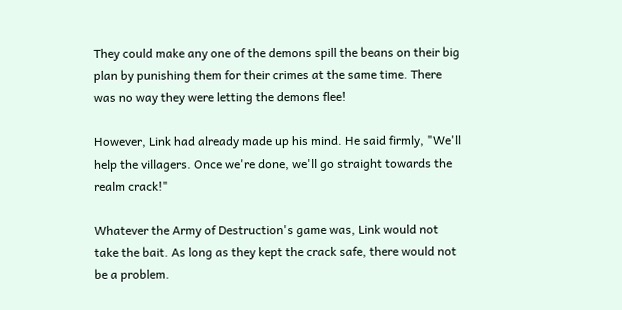They could make any one of the demons spill the beans on their big plan by punishing them for their crimes at the same time. There was no way they were letting the demons flee!

However, Link had already made up his mind. He said firmly, "We'll help the villagers. Once we're done, we'll go straight towards the realm crack!"

Whatever the Army of Destruction's game was, Link would not take the bait. As long as they kept the crack safe, there would not be a problem.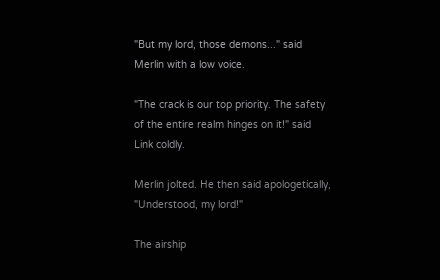"But my lord, those demons..." said Merlin with a low voice.

"The crack is our top priority. The safety of the entire realm hinges on it!" said Link coldly.

Merlin jolted. He then said apologetically, "Understood, my lord!"

The airship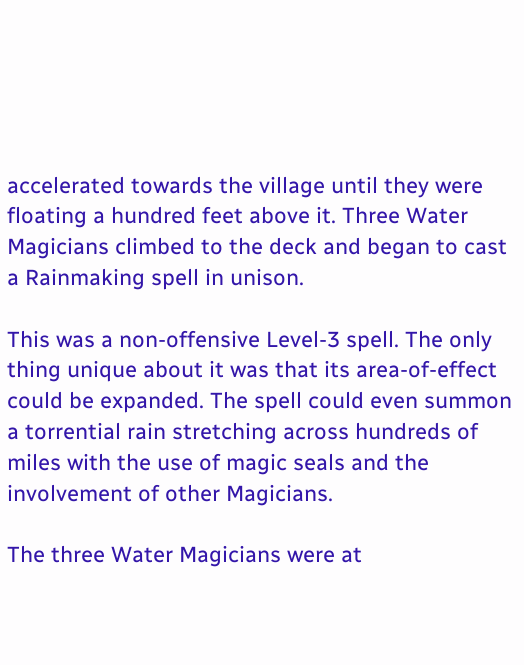accelerated towards the village until they were floating a hundred feet above it. Three Water Magicians climbed to the deck and began to cast a Rainmaking spell in unison.

This was a non-offensive Level-3 spell. The only thing unique about it was that its area-of-effect could be expanded. The spell could even summon a torrential rain stretching across hundreds of miles with the use of magic seals and the involvement of other Magicians.

The three Water Magicians were at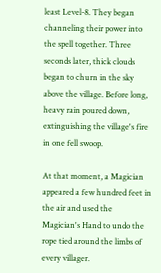least Level-8. They began channeling their power into the spell together. Three seconds later, thick clouds began to churn in the sky above the village. Before long, heavy rain poured down, extinguishing the village's fire in one fell swoop.

At that moment, a Magician appeared a few hundred feet in the air and used the Magician's Hand to undo the rope tied around the limbs of every villager.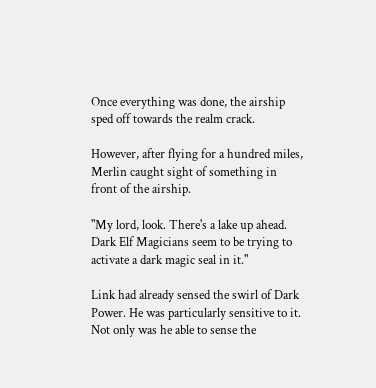Once everything was done, the airship sped off towards the realm crack.

However, after flying for a hundred miles, Merlin caught sight of something in front of the airship.

"My lord, look. There's a lake up ahead. Dark Elf Magicians seem to be trying to activate a dark magic seal in it."

Link had already sensed the swirl of Dark Power. He was particularly sensitive to it. Not only was he able to sense the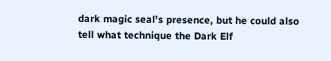dark magic seal's presence, but he could also tell what technique the Dark Elf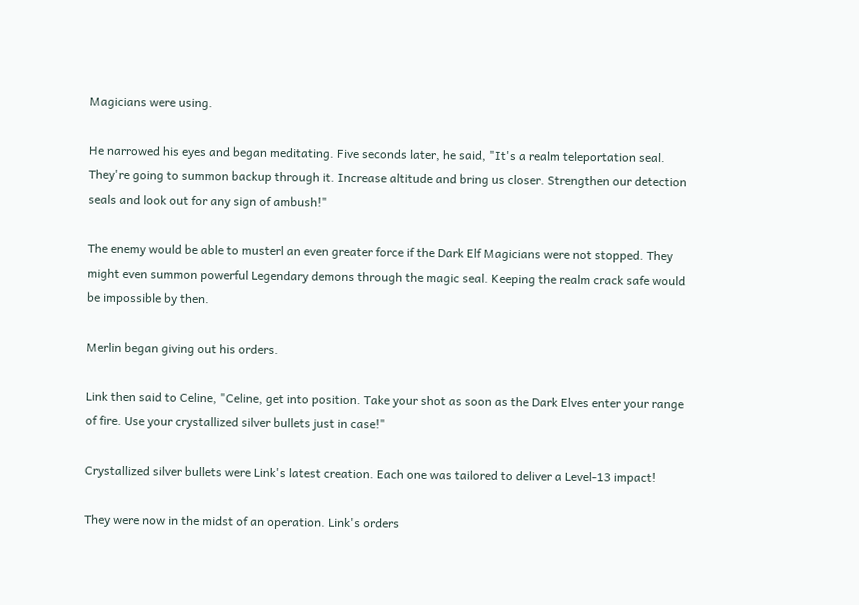Magicians were using.

He narrowed his eyes and began meditating. Five seconds later, he said, "It's a realm teleportation seal. They're going to summon backup through it. Increase altitude and bring us closer. Strengthen our detection seals and look out for any sign of ambush!"

The enemy would be able to musterl an even greater force if the Dark Elf Magicians were not stopped. They might even summon powerful Legendary demons through the magic seal. Keeping the realm crack safe would be impossible by then.

Merlin began giving out his orders.

Link then said to Celine, "Celine, get into position. Take your shot as soon as the Dark Elves enter your range of fire. Use your crystallized silver bullets just in case!"

Crystallized silver bullets were Link's latest creation. Each one was tailored to deliver a Level-13 impact!

They were now in the midst of an operation. Link's orders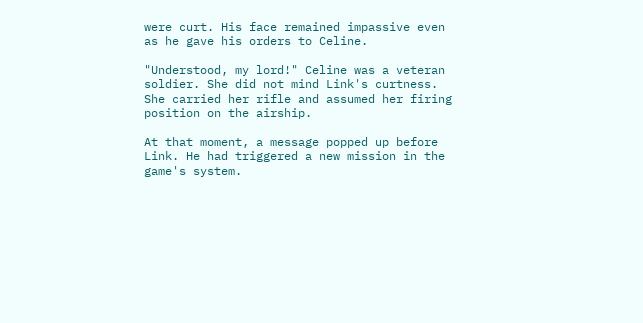were curt. His face remained impassive even as he gave his orders to Celine.

"Understood, my lord!" Celine was a veteran soldier. She did not mind Link's curtness. She carried her rifle and assumed her firing position on the airship.

At that moment, a message popped up before Link. He had triggered a new mission in the game's system.